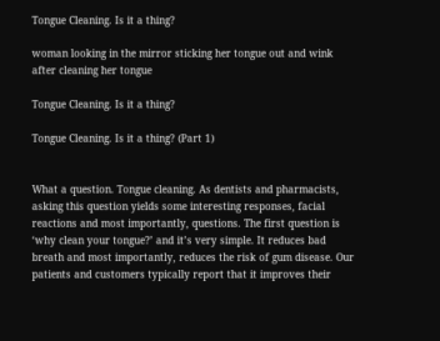Tongue Cleaning. Is it a thing?

woman looking in the mirror sticking her tongue out and wink after cleaning her tongue

Tongue Cleaning. Is it a thing?

Tongue Cleaning. Is it a thing? (Part 1)


What a question. Tongue cleaning. As dentists and pharmacists, asking this question yields some interesting responses, facial reactions and most importantly, questions. The first question is ‘why clean your tongue?’ and it’s very simple. It reduces bad breath and most importantly, reduces the risk of gum disease. Our patients and customers typically report that it improves their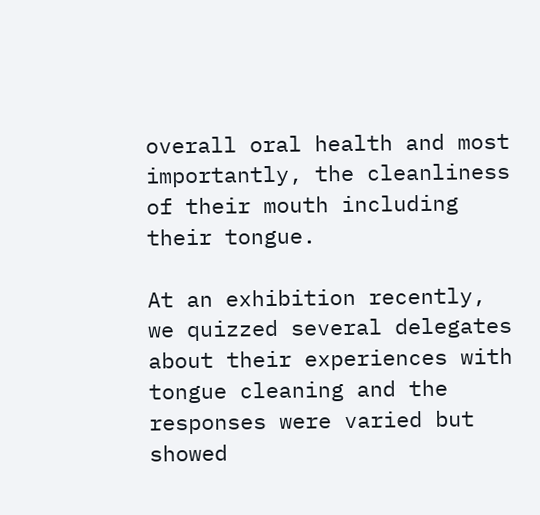overall oral health and most importantly, the cleanliness of their mouth including their tongue.

At an exhibition recently, we quizzed several delegates about their experiences with tongue cleaning and the responses were varied but showed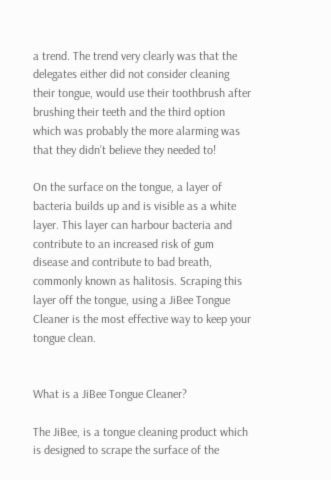a trend. The trend very clearly was that the delegates either did not consider cleaning their tongue, would use their toothbrush after brushing their teeth and the third option which was probably the more alarming was that they didn’t believe they needed to!

On the surface on the tongue, a layer of bacteria builds up and is visible as a white layer. This layer can harbour bacteria and contribute to an increased risk of gum disease and contribute to bad breath, commonly known as halitosis. Scraping this layer off the tongue, using a JiBee Tongue Cleaner is the most effective way to keep your tongue clean.


What is a JiBee Tongue Cleaner?

The JiBee, is a tongue cleaning product which is designed to scrape the surface of the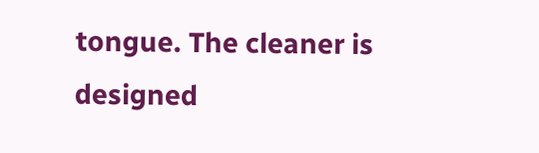tongue. The cleaner is designed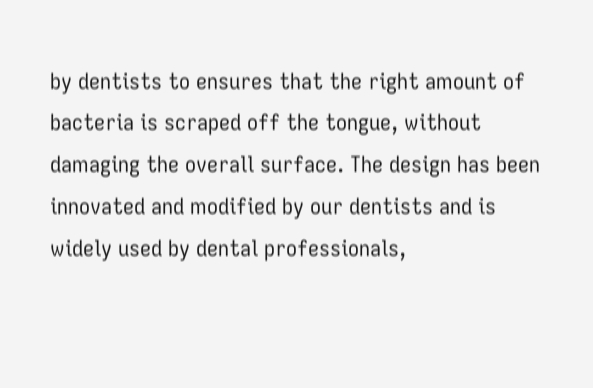by dentists to ensures that the right amount of bacteria is scraped off the tongue, without damaging the overall surface. The design has been innovated and modified by our dentists and is widely used by dental professionals,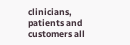clinicians, patients and customers all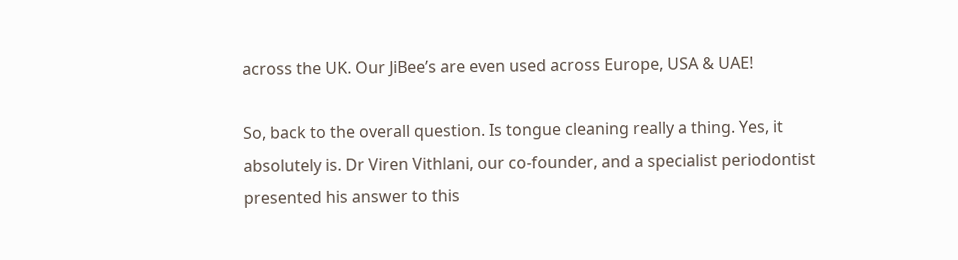across the UK. Our JiBee’s are even used across Europe, USA & UAE!

So, back to the overall question. Is tongue cleaning really a thing. Yes, it absolutely is. Dr Viren Vithlani, our co-founder, and a specialist periodontist presented his answer to this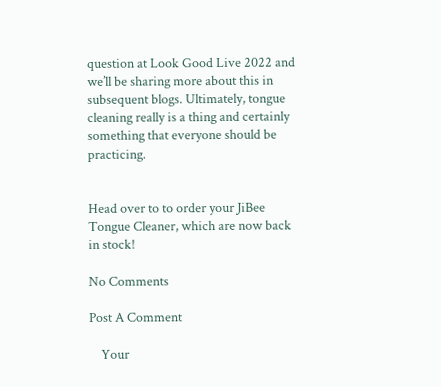question at Look Good Live 2022 and we’ll be sharing more about this in subsequent blogs. Ultimately, tongue cleaning really is a thing and certainly something that everyone should be practicing.


Head over to to order your JiBee Tongue Cleaner, which are now back in stock!

No Comments

Post A Comment

    Your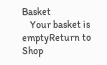Basket
    Your basket is emptyReturn to Shop